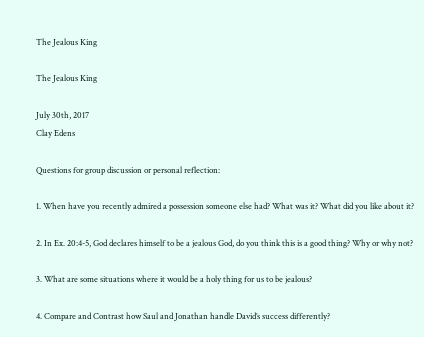The Jealous King

The Jealous King

July 30th, 2017
Clay Edens

Questions for group discussion or personal reflection:

1. When have you recently admired a possession someone else had? What was it? What did you like about it?

2. In Ex. 20:4-5, God declares himself to be a jealous God, do you think this is a good thing? Why or why not?

3. What are some situations where it would be a holy thing for us to be jealous?

4. Compare and Contrast how Saul and Jonathan handle David’s success differently?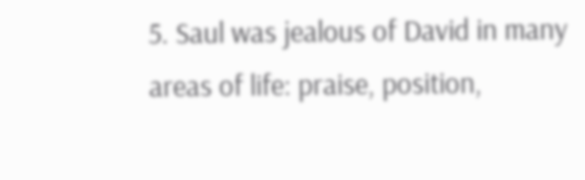5. Saul was jealous of David in many areas of life: praise, position,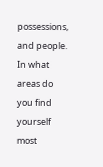possessions, and people. In what areas do you find yourself most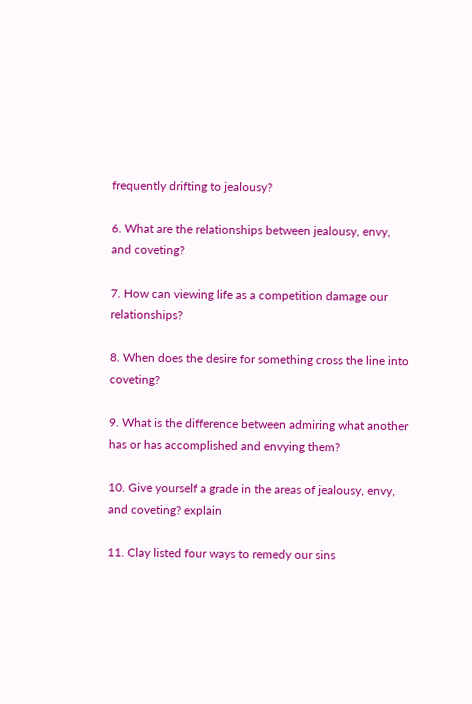frequently drifting to jealousy?

6. What are the relationships between jealousy, envy, and coveting?

7. How can viewing life as a competition damage our relationships?

8. When does the desire for something cross the line into coveting?

9. What is the difference between admiring what another has or has accomplished and envying them?

10. Give yourself a grade in the areas of jealousy, envy, and coveting? explain

11. Clay listed four ways to remedy our sins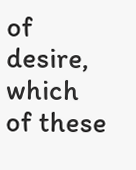of desire, which of these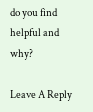do you find helpful and why?

Leave A Reply